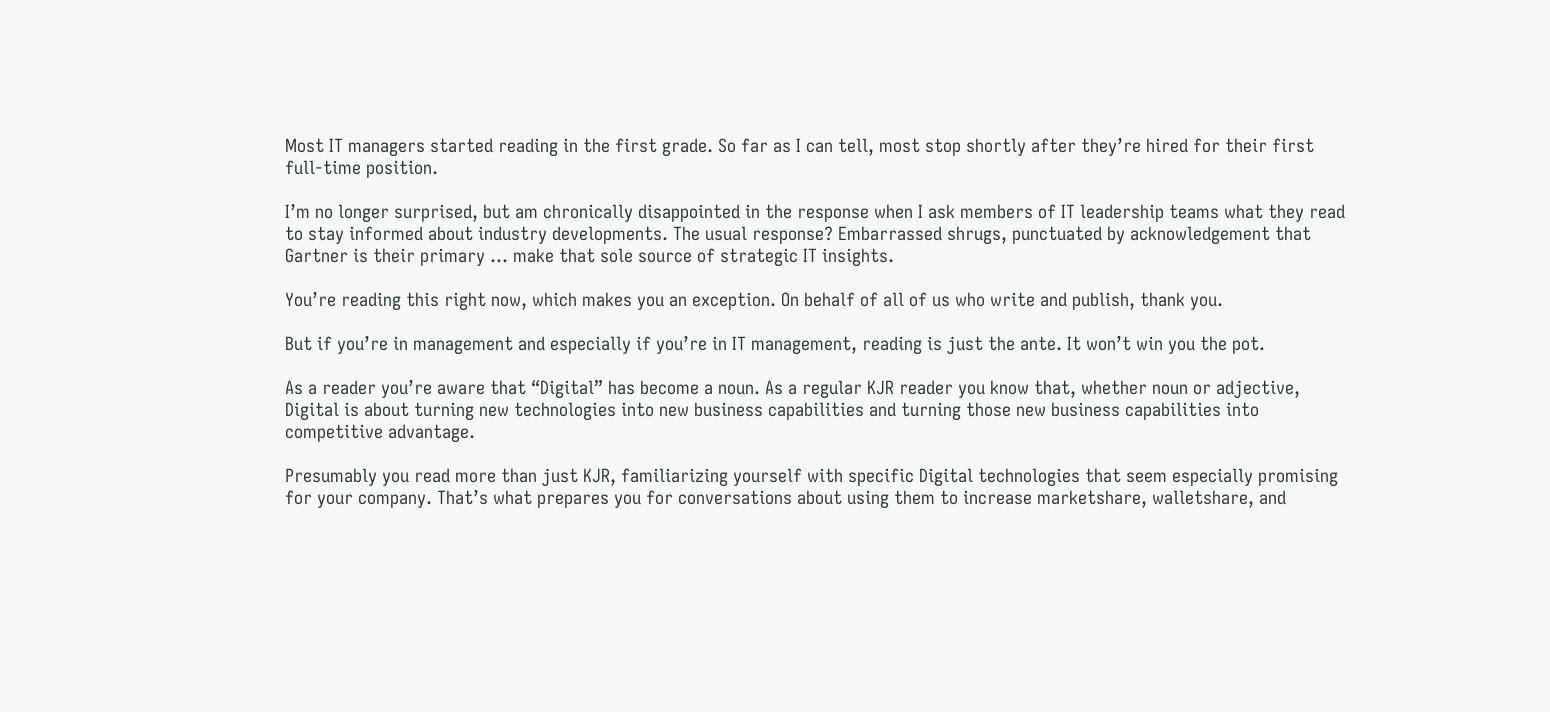Most IT managers started reading in the first grade. So far as I can tell, most stop shortly after they’re hired for their first full-time position.

I’m no longer surprised, but am chronically disappointed in the response when I ask members of IT leadership teams what they read to stay informed about industry developments. The usual response? Embarrassed shrugs, punctuated by acknowledgement that Gartner is their primary … make that sole source of strategic IT insights.

You’re reading this right now, which makes you an exception. On behalf of all of us who write and publish, thank you.

But if you’re in management and especially if you’re in IT management, reading is just the ante. It won’t win you the pot.

As a reader you’re aware that “Digital” has become a noun. As a regular KJR reader you know that, whether noun or adjective, Digital is about turning new technologies into new business capabilities and turning those new business capabilities into competitive advantage.

Presumably you read more than just KJR, familiarizing yourself with specific Digital technologies that seem especially promising for your company. That’s what prepares you for conversations about using them to increase marketshare, walletshare, and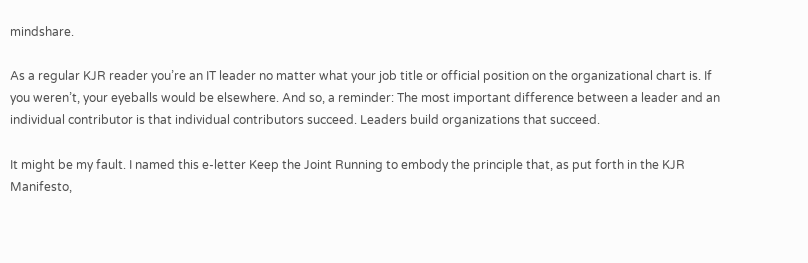mindshare.

As a regular KJR reader you’re an IT leader no matter what your job title or official position on the organizational chart is. If you weren’t, your eyeballs would be elsewhere. And so, a reminder: The most important difference between a leader and an individual contributor is that individual contributors succeed. Leaders build organizations that succeed.

It might be my fault. I named this e-letter Keep the Joint Running to embody the principle that, as put forth in the KJR Manifesto,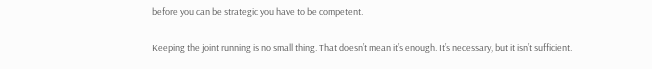before you can be strategic you have to be competent.

Keeping the joint running is no small thing. That doesn’t mean it’s enough. It’s necessary, but it isn’t sufficient.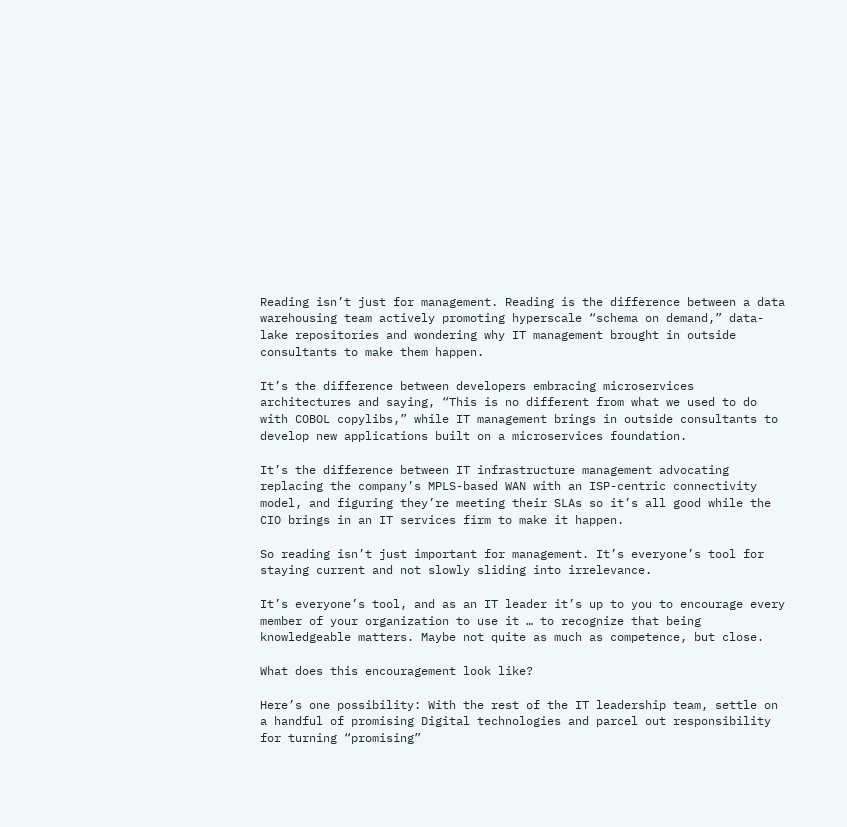Reading isn’t just for management. Reading is the difference between a data warehousing team actively promoting hyperscale “schema on demand,” data-lake repositories and wondering why IT management brought in outside consultants to make them happen.

It’s the difference between developers embracing microservices architectures and saying, “This is no different from what we used to do with COBOL copylibs,” while IT management brings in outside consultants to develop new applications built on a microservices foundation.

It’s the difference between IT infrastructure management advocating replacing the company’s MPLS-based WAN with an ISP-centric connectivity model, and figuring they’re meeting their SLAs so it’s all good while the CIO brings in an IT services firm to make it happen.

So reading isn’t just important for management. It’s everyone’s tool for staying current and not slowly sliding into irrelevance.

It’s everyone’s tool, and as an IT leader it’s up to you to encourage every member of your organization to use it … to recognize that being knowledgeable matters. Maybe not quite as much as competence, but close.

What does this encouragement look like?

Here’s one possibility: With the rest of the IT leadership team, settle on a handful of promising Digital technologies and parcel out responsibility for turning “promising”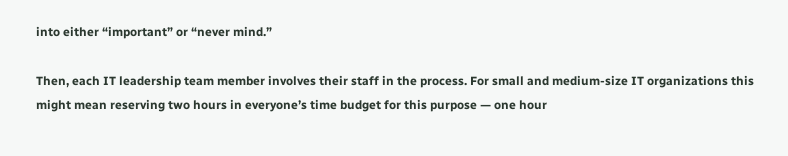into either “important” or “never mind.”

Then, each IT leadership team member involves their staff in the process. For small and medium-size IT organizations this might mean reserving two hours in everyone’s time budget for this purpose — one hour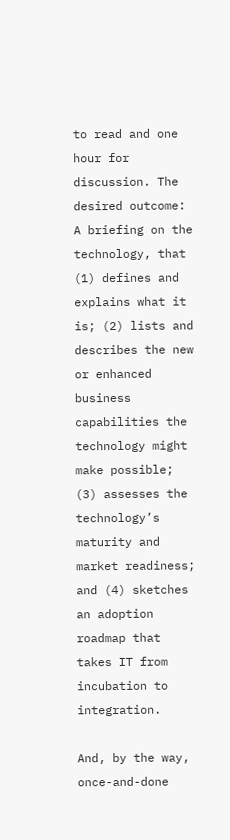to read and one hour for discussion. The desired outcome: A briefing on the technology, that (1) defines and explains what it is; (2) lists and describes the new or enhanced business capabilities the technology might make possible; (3) assesses the technology’s maturity and market readiness; and (4) sketches an adoption roadmap that takes IT from incubation to integration.

And, by the way, once-and-done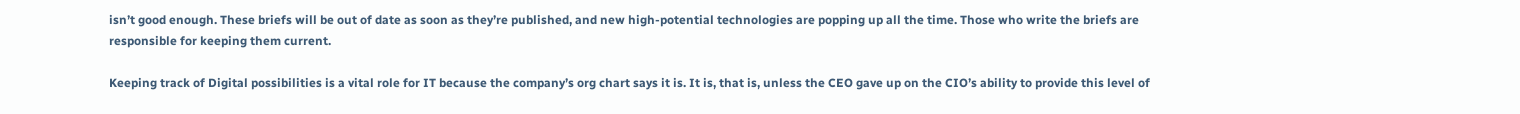isn’t good enough. These briefs will be out of date as soon as they’re published, and new high-potential technologies are popping up all the time. Those who write the briefs are responsible for keeping them current.

Keeping track of Digital possibilities is a vital role for IT because the company’s org chart says it is. It is, that is, unless the CEO gave up on the CIO’s ability to provide this level of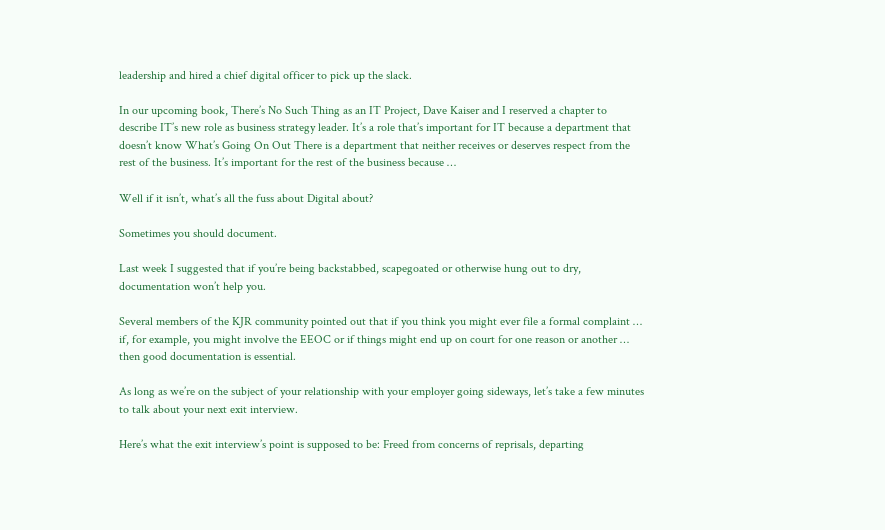leadership and hired a chief digital officer to pick up the slack.

In our upcoming book, There’s No Such Thing as an IT Project, Dave Kaiser and I reserved a chapter to describe IT’s new role as business strategy leader. It’s a role that’s important for IT because a department that doesn’t know What’s Going On Out There is a department that neither receives or deserves respect from the rest of the business. It’s important for the rest of the business because …

Well if it isn’t, what’s all the fuss about Digital about?

Sometimes you should document.

Last week I suggested that if you’re being backstabbed, scapegoated or otherwise hung out to dry, documentation won’t help you.

Several members of the KJR community pointed out that if you think you might ever file a formal complaint … if, for example, you might involve the EEOC or if things might end up on court for one reason or another … then good documentation is essential.

As long as we’re on the subject of your relationship with your employer going sideways, let’s take a few minutes to talk about your next exit interview.

Here’s what the exit interview’s point is supposed to be: Freed from concerns of reprisals, departing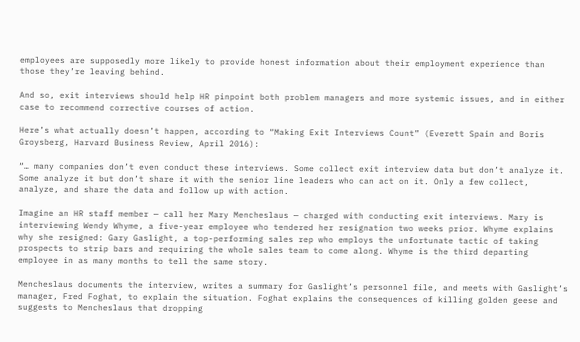employees are supposedly more likely to provide honest information about their employment experience than those they’re leaving behind.

And so, exit interviews should help HR pinpoint both problem managers and more systemic issues, and in either case to recommend corrective courses of action.

Here’s what actually doesn’t happen, according to “Making Exit Interviews Count” (Everett Spain and Boris Groysberg, Harvard Business Review, April 2016):

“… many companies don’t even conduct these interviews. Some collect exit interview data but don’t analyze it. Some analyze it but don’t share it with the senior line leaders who can act on it. Only a few collect, analyze, and share the data and follow up with action.

Imagine an HR staff member — call her Mary Mencheslaus — charged with conducting exit interviews. Mary is interviewing Wendy Whyme, a five-year employee who tendered her resignation two weeks prior. Whyme explains why she resigned: Gary Gaslight, a top-performing sales rep who employs the unfortunate tactic of taking prospects to strip bars and requiring the whole sales team to come along. Whyme is the third departing employee in as many months to tell the same story.

Mencheslaus documents the interview, writes a summary for Gaslight’s personnel file, and meets with Gaslight’s manager, Fred Foghat, to explain the situation. Foghat explains the consequences of killing golden geese and suggests to Mencheslaus that dropping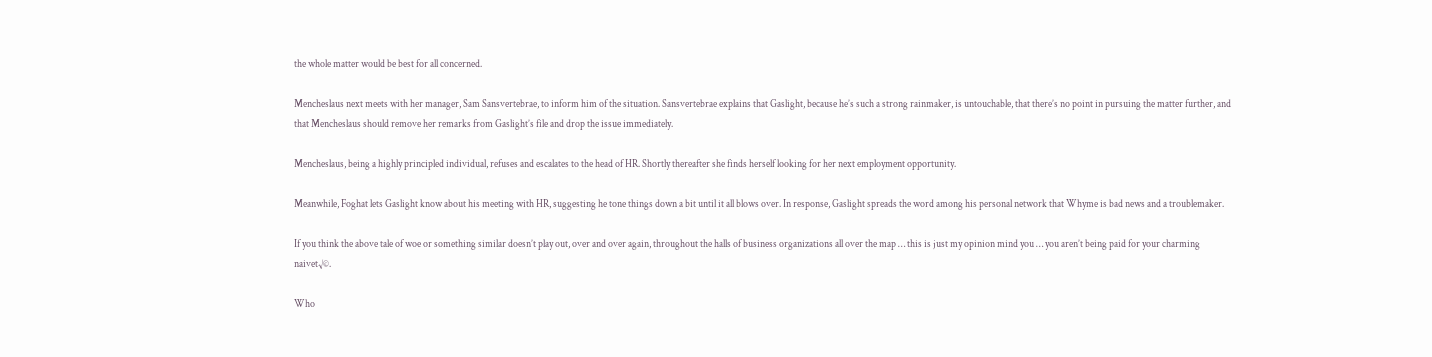the whole matter would be best for all concerned.

Mencheslaus next meets with her manager, Sam Sansvertebrae, to inform him of the situation. Sansvertebrae explains that Gaslight, because he’s such a strong rainmaker, is untouchable, that there’s no point in pursuing the matter further, and that Mencheslaus should remove her remarks from Gaslight’s file and drop the issue immediately.

Mencheslaus, being a highly principled individual, refuses and escalates to the head of HR. Shortly thereafter she finds herself looking for her next employment opportunity.

Meanwhile, Foghat lets Gaslight know about his meeting with HR, suggesting he tone things down a bit until it all blows over. In response, Gaslight spreads the word among his personal network that Whyme is bad news and a troublemaker.

If you think the above tale of woe or something similar doesn’t play out, over and over again, throughout the halls of business organizations all over the map … this is just my opinion mind you … you aren’t being paid for your charming naivet√©.

Who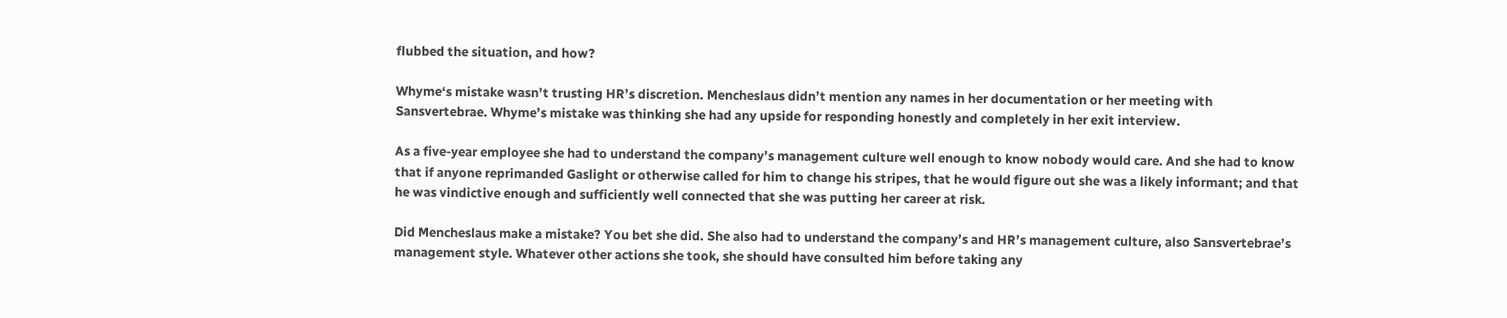flubbed the situation, and how?

Whyme‘s mistake wasn’t trusting HR’s discretion. Mencheslaus didn’t mention any names in her documentation or her meeting with Sansvertebrae. Whyme’s mistake was thinking she had any upside for responding honestly and completely in her exit interview.

As a five-year employee she had to understand the company’s management culture well enough to know nobody would care. And she had to know that if anyone reprimanded Gaslight or otherwise called for him to change his stripes, that he would figure out she was a likely informant; and that he was vindictive enough and sufficiently well connected that she was putting her career at risk.

Did Mencheslaus make a mistake? You bet she did. She also had to understand the company’s and HR’s management culture, also Sansvertebrae’s management style. Whatever other actions she took, she should have consulted him before taking any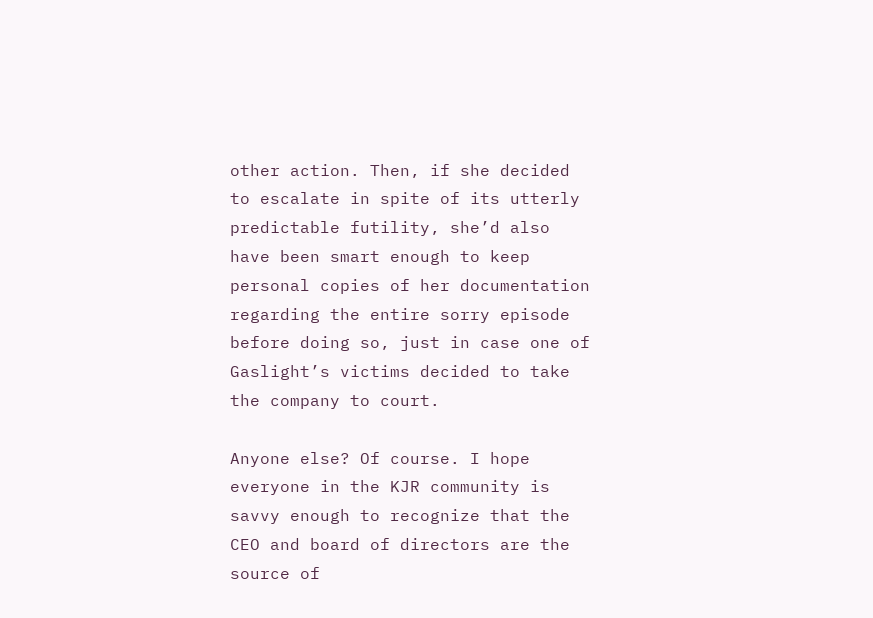other action. Then, if she decided to escalate in spite of its utterly predictable futility, she’d also have been smart enough to keep personal copies of her documentation regarding the entire sorry episode before doing so, just in case one of Gaslight’s victims decided to take the company to court.

Anyone else? Of course. I hope everyone in the KJR community is savvy enough to recognize that the CEO and board of directors are the source of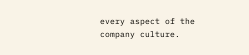every aspect of the company culture.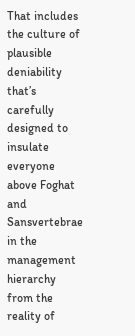That includes the culture of plausible deniability that’s carefully designed to insulate everyone above Foghat and Sansvertebrae in the management hierarchy from the reality of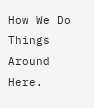How We Do Things Around Here.